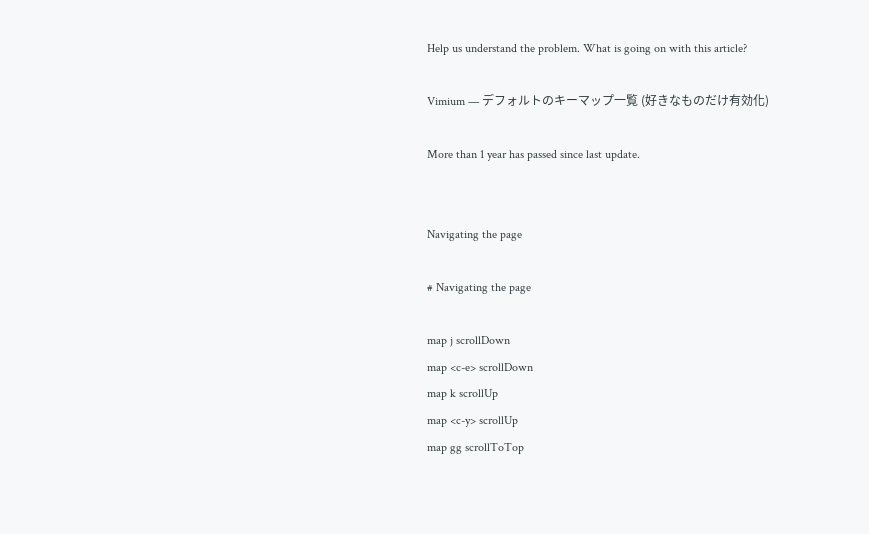Help us understand the problem. What is going on with this article?

Vimium — デフォルトのキーマップ一覧 (好きなものだけ有効化)

More than 1 year has passed since last update.


Navigating the page

# Navigating the page

map j scrollDown
map <c-e> scrollDown
map k scrollUp
map <c-y> scrollUp
map gg scrollToTop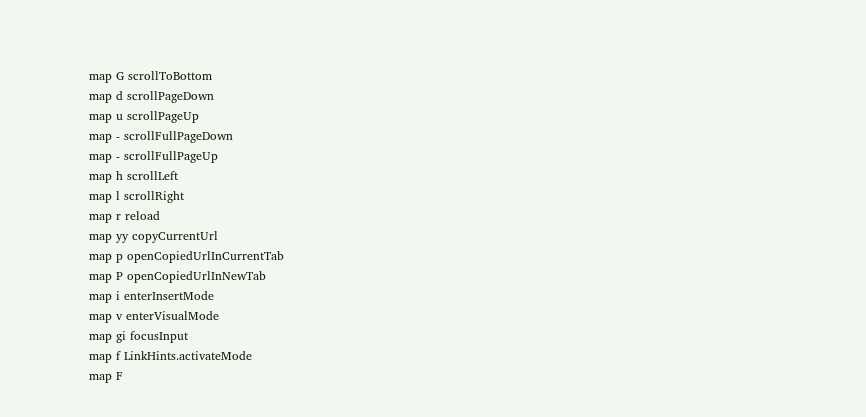map G scrollToBottom
map d scrollPageDown
map u scrollPageUp
map - scrollFullPageDown
map - scrollFullPageUp
map h scrollLeft
map l scrollRight
map r reload
map yy copyCurrentUrl
map p openCopiedUrlInCurrentTab
map P openCopiedUrlInNewTab
map i enterInsertMode
map v enterVisualMode
map gi focusInput
map f LinkHints.activateMode
map F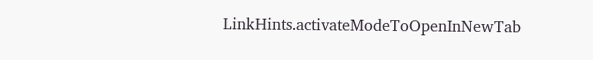LinkHints.activateModeToOpenInNewTab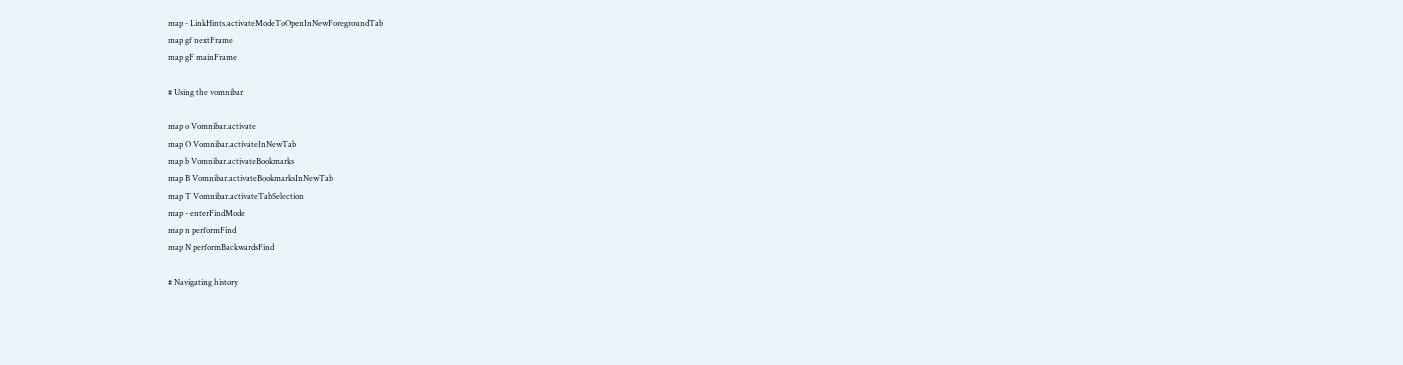map - LinkHints.activateModeToOpenInNewForegroundTab
map gf nextFrame
map gF mainFrame

# Using the vomnibar

map o Vomnibar.activate
map O Vomnibar.activateInNewTab
map b Vomnibar.activateBookmarks
map B Vomnibar.activateBookmarksInNewTab
map T Vomnibar.activateTabSelection
map - enterFindMode
map n performFind
map N performBackwardsFind

# Navigating history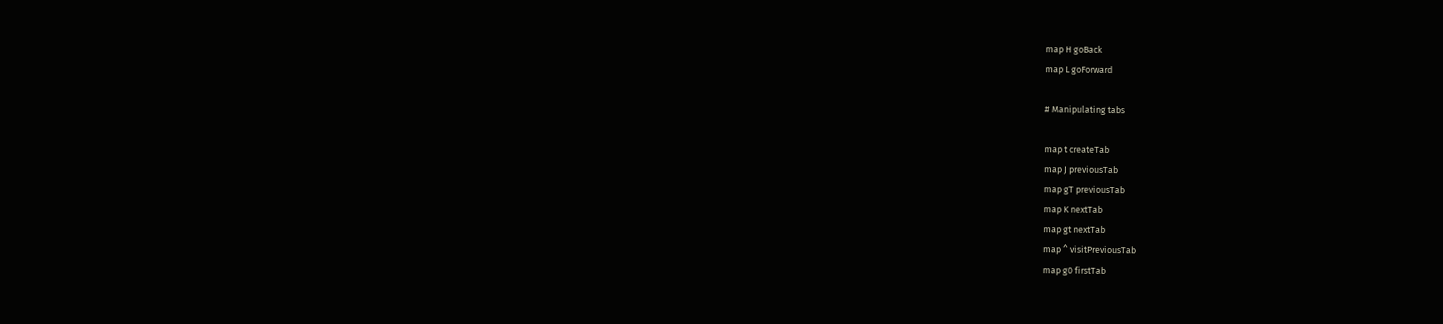map H goBack
map L goForward

# Manipulating tabs

map t createTab
map J previousTab
map gT previousTab
map K nextTab
map gt nextTab
map ^ visitPreviousTab
map g0 firstTab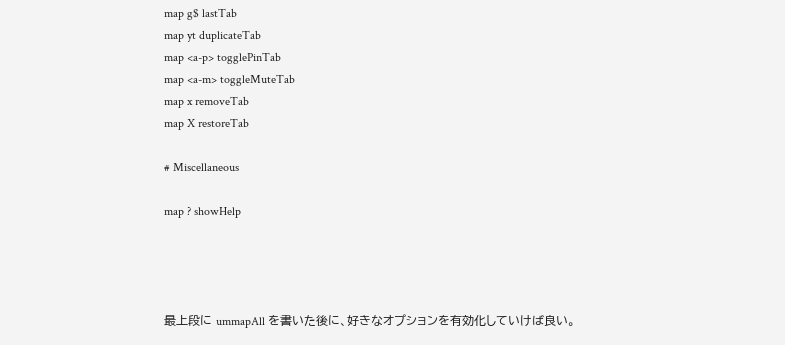map g$ lastTab
map yt duplicateTab
map <a-p> togglePinTab
map <a-m> toggleMuteTab
map x removeTab
map X restoreTab

# Miscellaneous

map ? showHelp




最上段に ummapAll を書いた後に、好きなオプションを有効化していけば良い。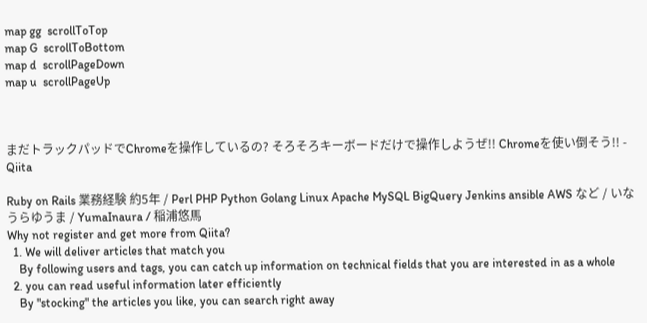map gg  scrollToTop
map G  scrollToBottom
map d  scrollPageDown
map u  scrollPageUp



まだトラックパッドでChromeを操作しているの? そろそろキーボードだけで操作しようぜ!! Chromeを使い倒そう!! - Qiita

Ruby on Rails 業務経験 約5年 / Perl PHP Python Golang Linux Apache MySQL BigQuery Jenkins ansible AWS など / いなうらゆうま / YumaInaura / 稲浦悠馬
Why not register and get more from Qiita?
  1. We will deliver articles that match you
    By following users and tags, you can catch up information on technical fields that you are interested in as a whole
  2. you can read useful information later efficiently
    By "stocking" the articles you like, you can search right away